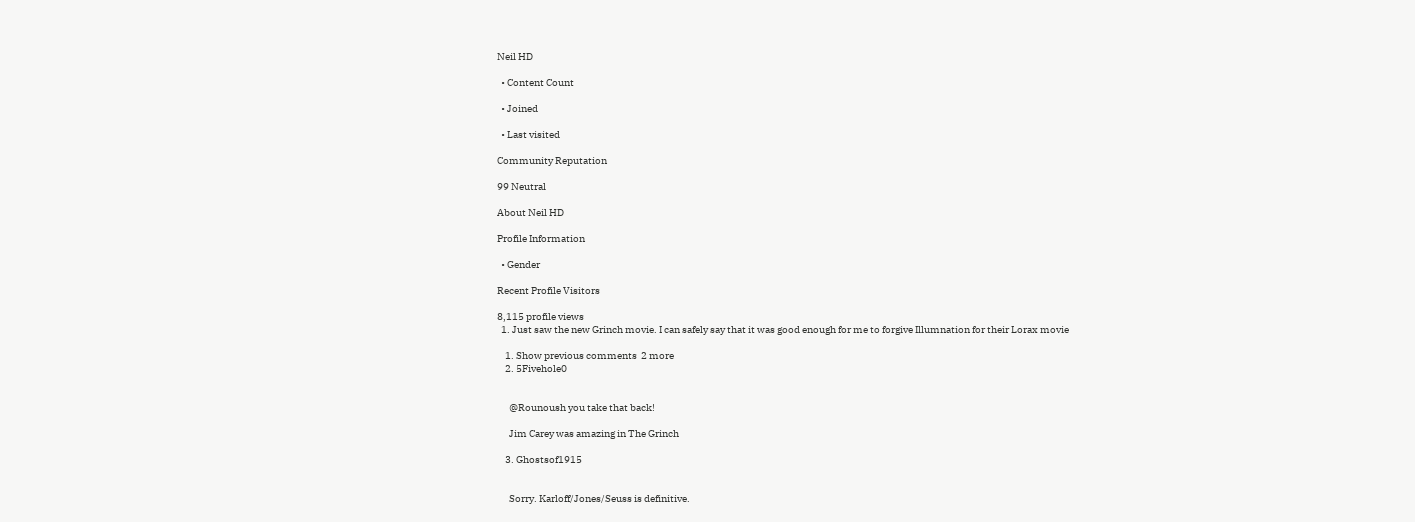Neil HD

  • Content Count

  • Joined

  • Last visited

Community Reputation

99 Neutral

About Neil HD

Profile Information

  • Gender

Recent Profile Visitors

8,115 profile views
  1. Just saw the new Grinch movie. I can safely say that it was good enough for me to forgive Illumnation for their Lorax movie

    1. Show previous comments  2 more
    2. 5Fivehole0


      @Rounoush you take that back!

      Jim Carey was amazing in The Grinch

    3. Ghostsof1915


      Sorry. Karloff/Jones/Seuss is definitive.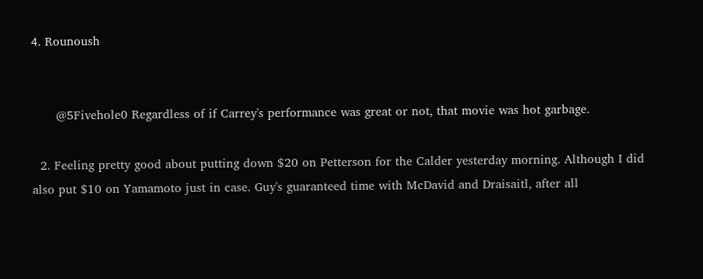4. Rounoush


      @5Fivehole0 Regardless of if Carrey's performance was great or not, that movie was hot garbage.

  2. Feeling pretty good about putting down $20 on Petterson for the Calder yesterday morning. Although I did also put $10 on Yamamoto just in case. Guy's guaranteed time with McDavid and Draisaitl, after all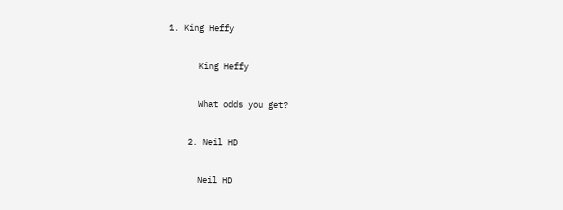1. King Heffy

      King Heffy

      What odds you get?

    2. Neil HD

      Neil HD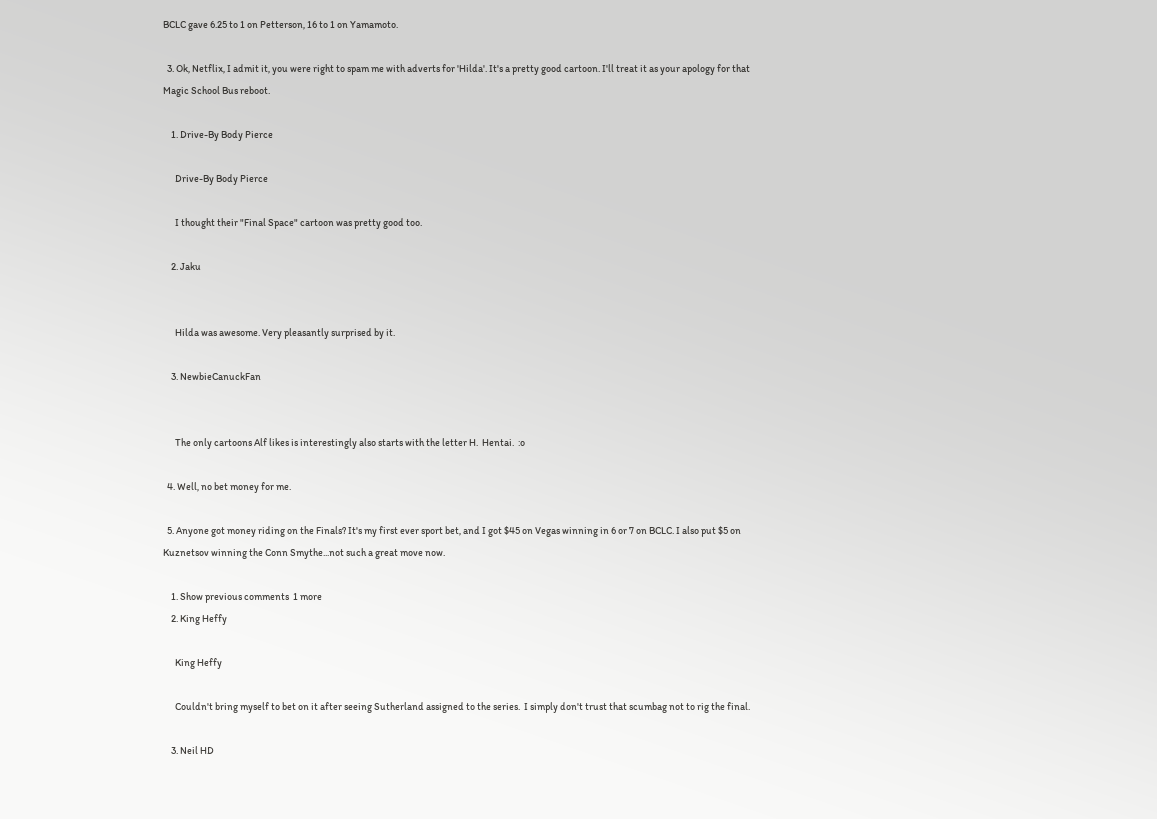BCLC gave 6.25 to 1 on Petterson, 16 to 1 on Yamamoto.

  3. Ok, Netflix, I admit it, you were right to spam me with adverts for 'Hilda'. It's a pretty good cartoon. I'll treat it as your apology for that Magic School Bus reboot.

    1. Drive-By Body Pierce

      Drive-By Body Pierce

      I thought their "Final Space" cartoon was pretty good too.

    2. Jaku


      Hilda was awesome. Very pleasantly surprised by it.

    3. NewbieCanuckFan


      The only cartoons Alf likes is interestingly also starts with the letter H.  Hentai.  :o

  4. Well, no bet money for me.

  5. Anyone got money riding on the Finals? It's my first ever sport bet, and I got $45 on Vegas winning in 6 or 7 on BCLC. I also put $5 on Kuznetsov winning the Conn Smythe...not such a great move now.

    1. Show previous comments  1 more
    2. King Heffy

      King Heffy

      Couldn't bring myself to bet on it after seeing Sutherland assigned to the series.  I simply don't trust that scumbag not to rig the final.

    3. Neil HD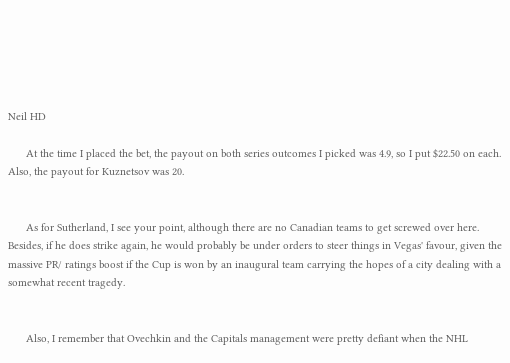Neil HD

      At the time I placed the bet, the payout on both series outcomes I picked was 4.9, so I put $22.50 on each. Also, the payout for Kuznetsov was 20.


      As for Sutherland, I see your point, although there are no Canadian teams to get screwed over here. Besides, if he does strike again, he would probably be under orders to steer things in Vegas' favour, given the massive PR/ ratings boost if the Cup is won by an inaugural team carrying the hopes of a city dealing with a somewhat recent tragedy.


      Also, I remember that Ovechkin and the Capitals management were pretty defiant when the NHL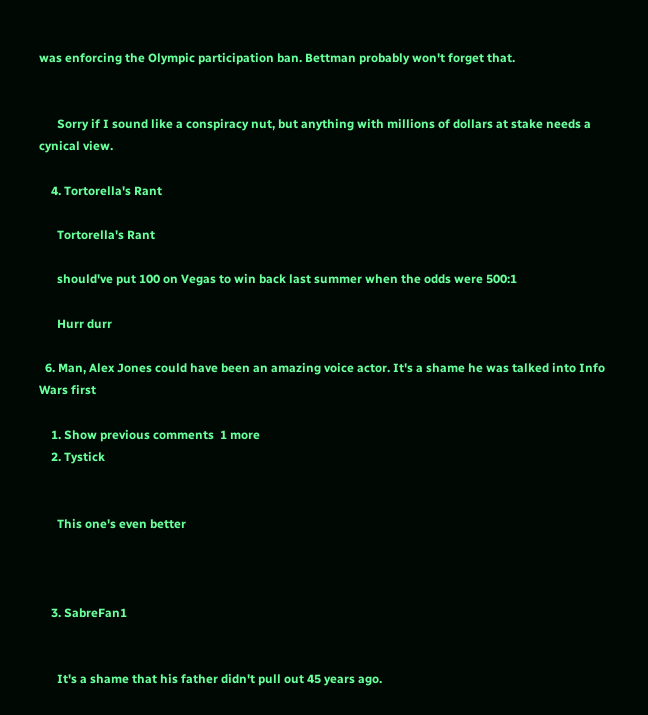was enforcing the Olympic participation ban. Bettman probably won't forget that.


      Sorry if I sound like a conspiracy nut, but anything with millions of dollars at stake needs a cynical view.

    4. Tortorella's Rant

      Tortorella's Rant

      should've put 100 on Vegas to win back last summer when the odds were 500:1

      Hurr durr

  6. Man, Alex Jones could have been an amazing voice actor. It's a shame he was talked into Info Wars first

    1. Show previous comments  1 more
    2. Tystick


      This one's even better



    3. SabreFan1


      It's a shame that his father didn't pull out 45 years ago.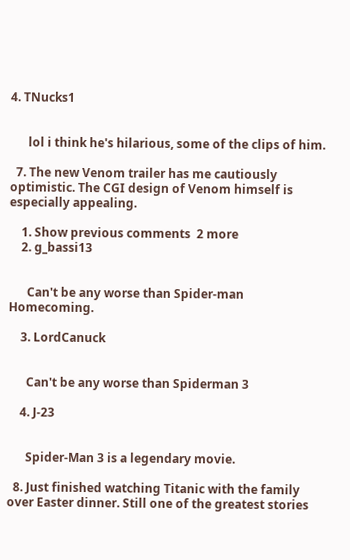4. TNucks1


      lol i think he's hilarious, some of the clips of him.

  7. The new Venom trailer has me cautiously optimistic. The CGI design of Venom himself is especially appealing.

    1. Show previous comments  2 more
    2. g_bassi13


      Can't be any worse than Spider-man Homecoming.

    3. LordCanuck


      Can't be any worse than Spiderman 3

    4. J-23


      Spider-Man 3 is a legendary movie.

  8. Just finished watching Titanic with the family over Easter dinner. Still one of the greatest stories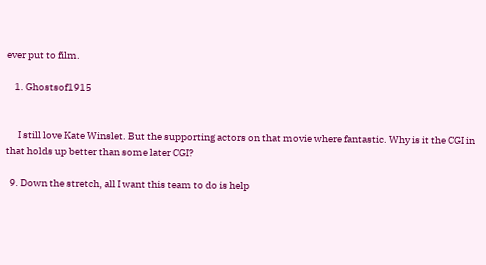ever put to film.

    1. Ghostsof1915


      I still love Kate Winslet. But the supporting actors on that movie where fantastic. Why is it the CGI in that holds up better than some later CGI?

  9. Down the stretch, all I want this team to do is help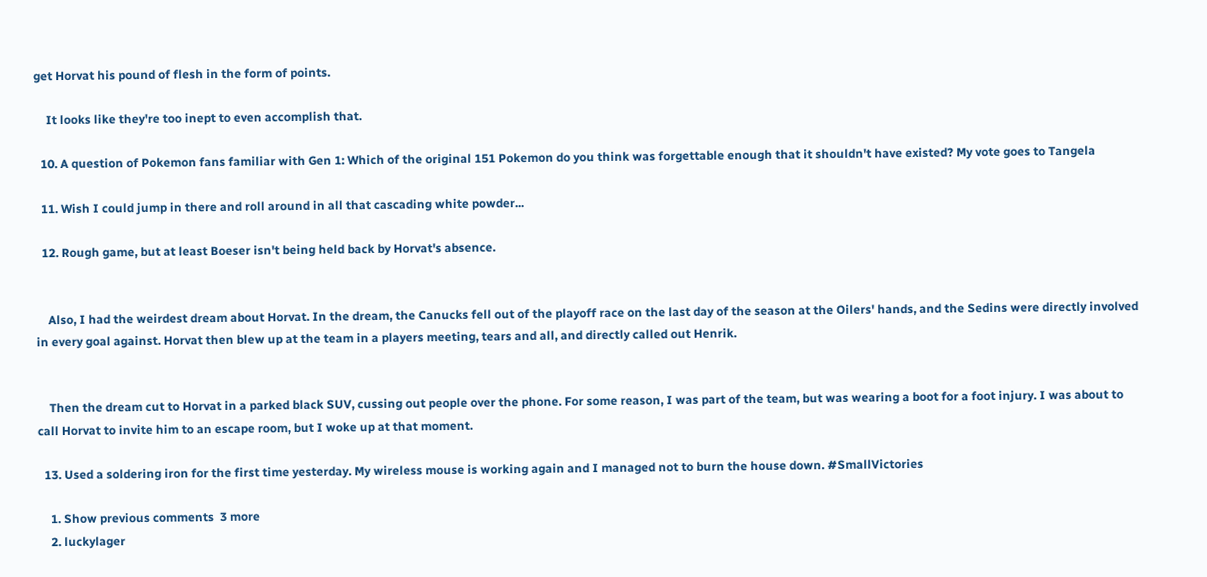get Horvat his pound of flesh in the form of points.

    It looks like they're too inept to even accomplish that.

  10. A question of Pokemon fans familiar with Gen 1: Which of the original 151 Pokemon do you think was forgettable enough that it shouldn't have existed? My vote goes to Tangela

  11. Wish I could jump in there and roll around in all that cascading white powder...

  12. Rough game, but at least Boeser isn't being held back by Horvat's absence.


    Also, I had the weirdest dream about Horvat. In the dream, the Canucks fell out of the playoff race on the last day of the season at the Oilers' hands, and the Sedins were directly involved in every goal against. Horvat then blew up at the team in a players meeting, tears and all, and directly called out Henrik.


    Then the dream cut to Horvat in a parked black SUV, cussing out people over the phone. For some reason, I was part of the team, but was wearing a boot for a foot injury. I was about to call Horvat to invite him to an escape room, but I woke up at that moment.

  13. Used a soldering iron for the first time yesterday. My wireless mouse is working again and I managed not to burn the house down. #SmallVictories

    1. Show previous comments  3 more
    2. luckylager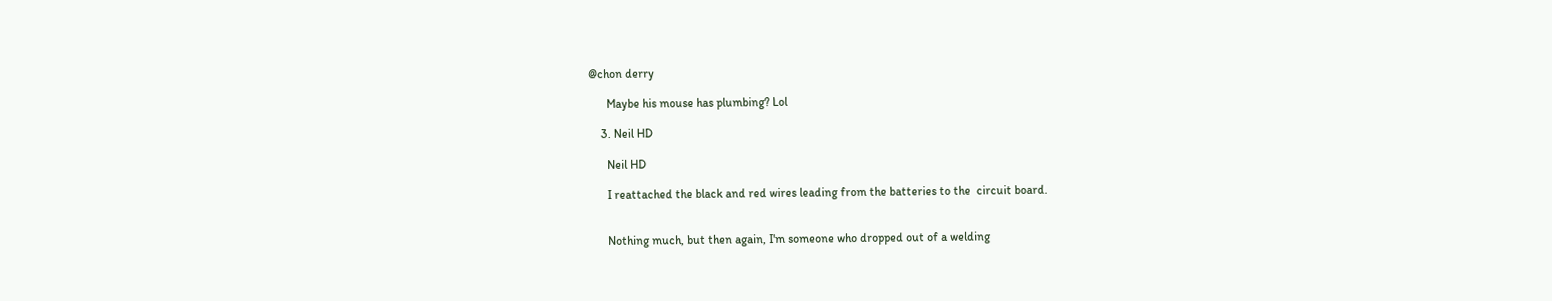@chon derry

      Maybe his mouse has plumbing? Lol

    3. Neil HD

      Neil HD

      I reattached the black and red wires leading from the batteries to the  circuit board.


      Nothing much, but then again, I'm someone who dropped out of a welding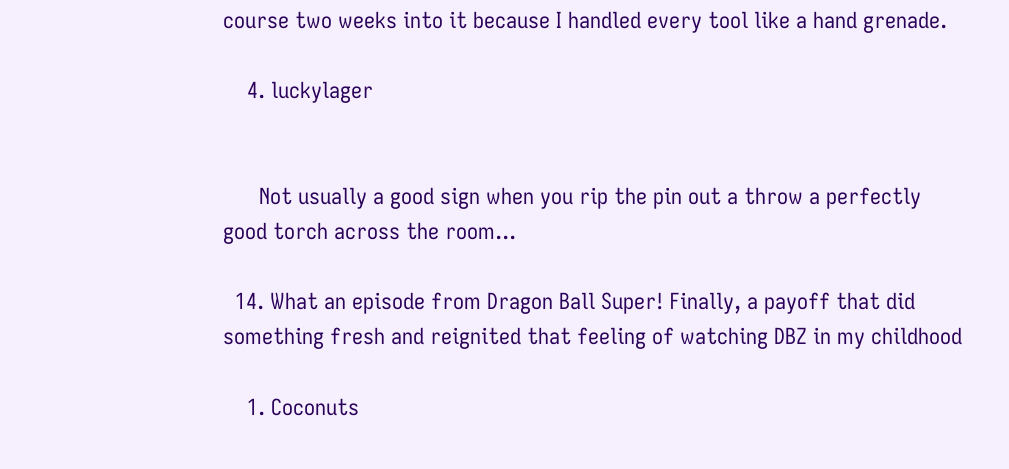course two weeks into it because I handled every tool like a hand grenade.

    4. luckylager


      Not usually a good sign when you rip the pin out a throw a perfectly good torch across the room...

  14. What an episode from Dragon Ball Super! Finally, a payoff that did something fresh and reignited that feeling of watching DBZ in my childhood

    1. Coconuts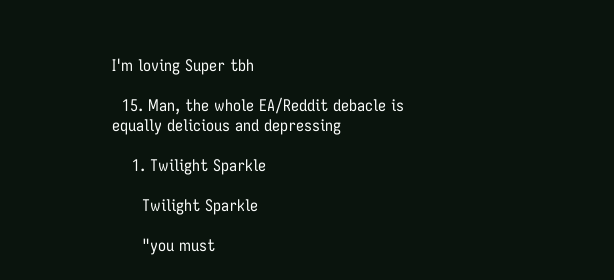I'm loving Super tbh

  15. Man, the whole EA/Reddit debacle is equally delicious and depressing

    1. Twilight Sparkle

      Twilight Sparkle

      "you must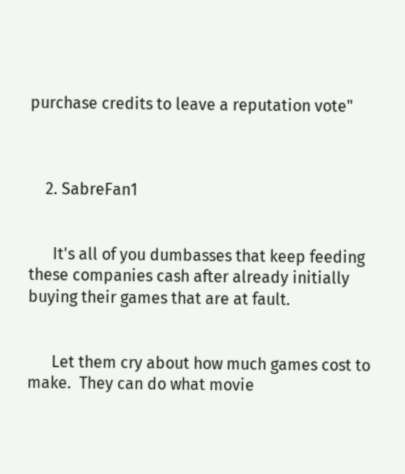purchase credits to leave a reputation vote"



    2. SabreFan1


      It's all of you dumbasses that keep feeding these companies cash after already initially buying their games that are at fault.


      Let them cry about how much games cost to make.  They can do what movie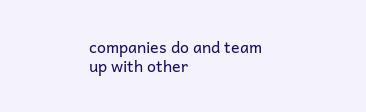companies do and team up with other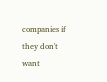companies if they don't want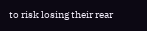to risk losing their rear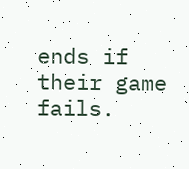ends if their game fails.